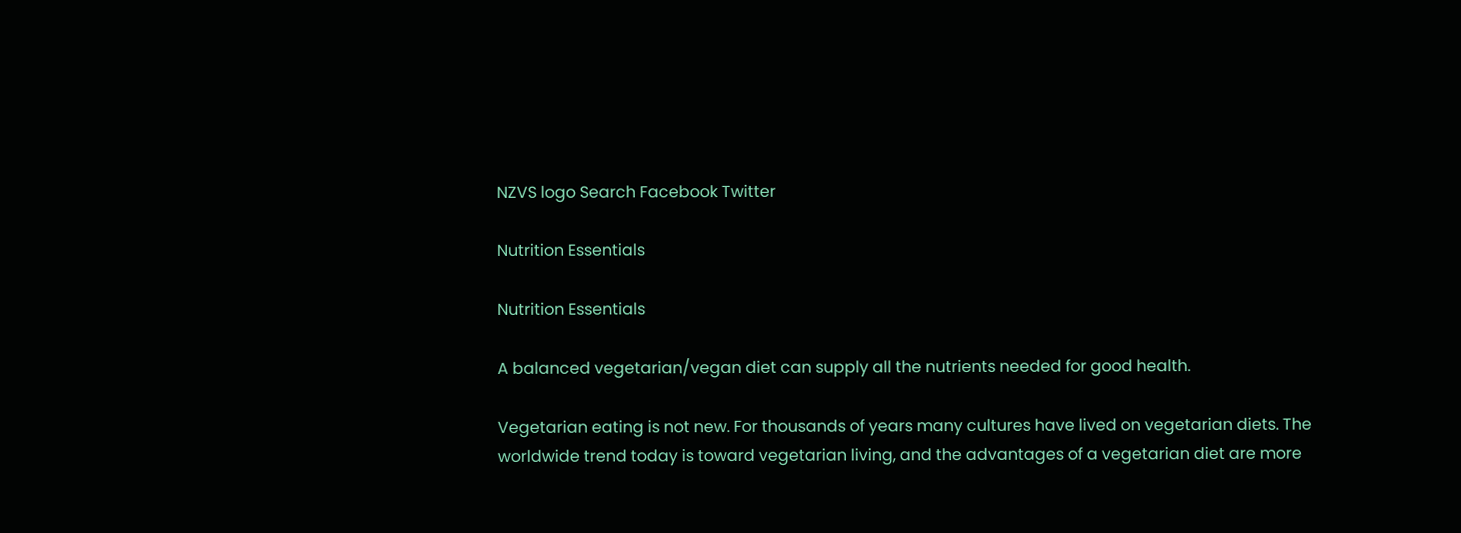NZVS logo Search Facebook Twitter

Nutrition Essentials

Nutrition Essentials

A balanced vegetarian/vegan diet can supply all the nutrients needed for good health.

Vegetarian eating is not new. For thousands of years many cultures have lived on vegetarian diets. The worldwide trend today is toward vegetarian living, and the advantages of a vegetarian diet are more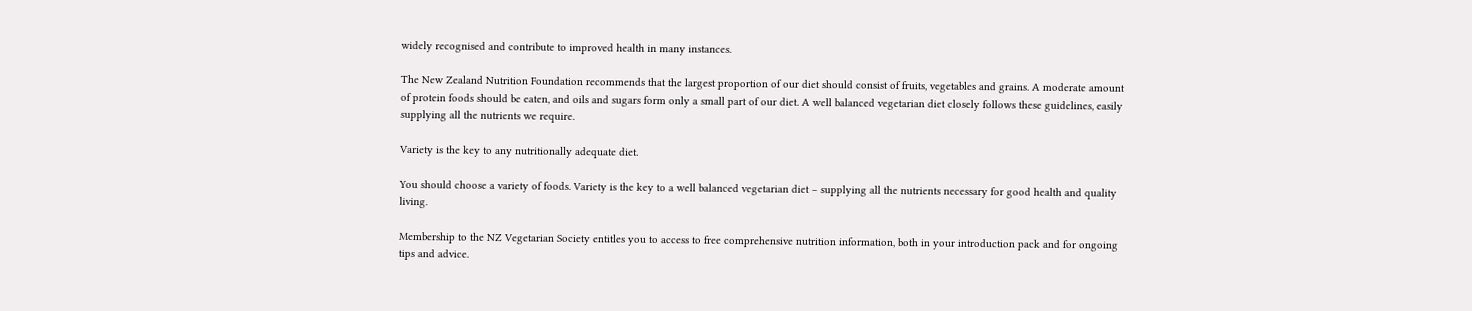widely recognised and contribute to improved health in many instances.

The New Zealand Nutrition Foundation recommends that the largest proportion of our diet should consist of fruits, vegetables and grains. A moderate amount of protein foods should be eaten, and oils and sugars form only a small part of our diet. A well balanced vegetarian diet closely follows these guidelines, easily supplying all the nutrients we require.

Variety is the key to any nutritionally adequate diet.

You should choose a variety of foods. Variety is the key to a well balanced vegetarian diet – supplying all the nutrients necessary for good health and quality living.

Membership to the NZ Vegetarian Society entitles you to access to free comprehensive nutrition information, both in your introduction pack and for ongoing tips and advice.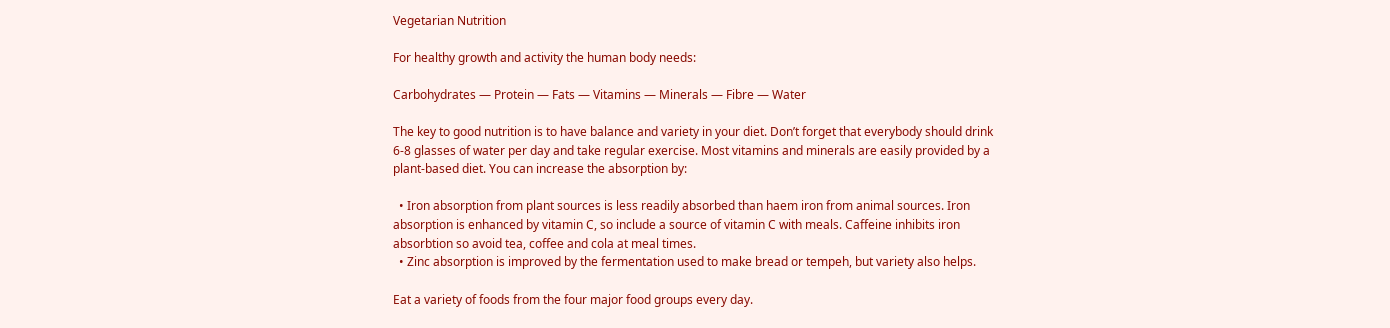Vegetarian Nutrition

For healthy growth and activity the human body needs:

Carbohydrates — Protein — Fats — Vitamins — Minerals — Fibre — Water

The key to good nutrition is to have balance and variety in your diet. Don’t forget that everybody should drink 6-8 glasses of water per day and take regular exercise. Most vitamins and minerals are easily provided by a plant-based diet. You can increase the absorption by:

  • Iron absorption from plant sources is less readily absorbed than haem iron from animal sources. Iron absorption is enhanced by vitamin C, so include a source of vitamin C with meals. Caffeine inhibits iron absorbtion so avoid tea, coffee and cola at meal times.
  • Zinc absorption is improved by the fermentation used to make bread or tempeh, but variety also helps.

Eat a variety of foods from the four major food groups every day.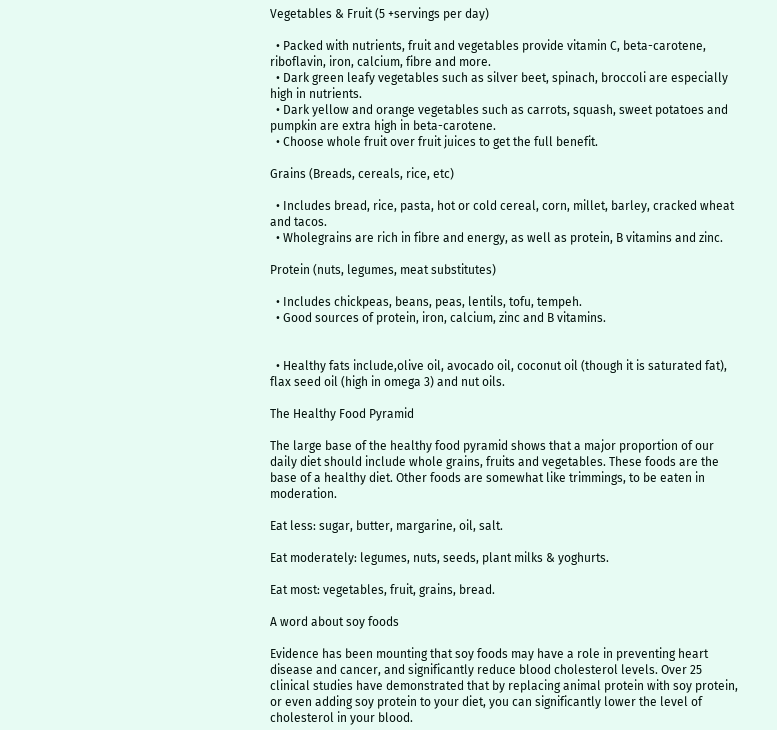Vegetables & Fruit (5 +servings per day)

  • Packed with nutrients, fruit and vegetables provide vitamin C, beta-carotene, riboflavin, iron, calcium, fibre and more.
  • Dark green leafy vegetables such as silver beet, spinach, broccoli are especially high in nutrients.
  • Dark yellow and orange vegetables such as carrots, squash, sweet potatoes and pumpkin are extra high in beta-carotene.
  • Choose whole fruit over fruit juices to get the full benefit.

Grains (Breads, cereals, rice, etc)

  • Includes bread, rice, pasta, hot or cold cereal, corn, millet, barley, cracked wheat and tacos.
  • Wholegrains are rich in fibre and energy, as well as protein, B vitamins and zinc.

Protein (nuts, legumes, meat substitutes)

  • Includes chickpeas, beans, peas, lentils, tofu, tempeh.
  • Good sources of protein, iron, calcium, zinc and B vitamins.


  • Healthy fats include,olive oil, avocado oil, coconut oil (though it is saturated fat), flax seed oil (high in omega 3) and nut oils.

The Healthy Food Pyramid

The large base of the healthy food pyramid shows that a major proportion of our daily diet should include whole grains, fruits and vegetables. These foods are the base of a healthy diet. Other foods are somewhat like trimmings, to be eaten in moderation.

Eat less: sugar, butter, margarine, oil, salt.

Eat moderately: legumes, nuts, seeds, plant milks & yoghurts.

Eat most: vegetables, fruit, grains, bread.

A word about soy foods

Evidence has been mounting that soy foods may have a role in preventing heart disease and cancer, and significantly reduce blood cholesterol levels. Over 25 clinical studies have demonstrated that by replacing animal protein with soy protein, or even adding soy protein to your diet, you can significantly lower the level of cholesterol in your blood.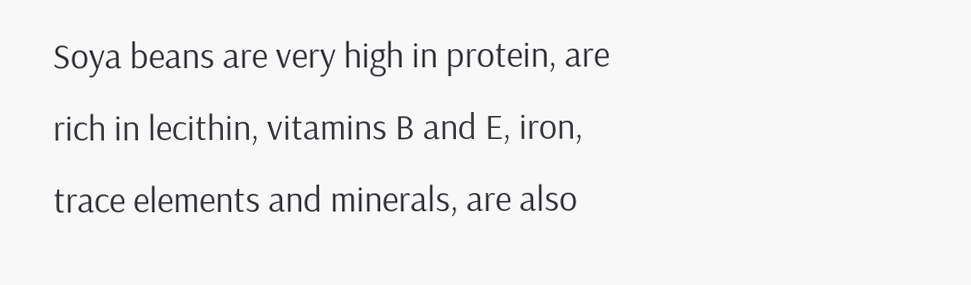Soya beans are very high in protein, are rich in lecithin, vitamins B and E, iron, trace elements and minerals, are also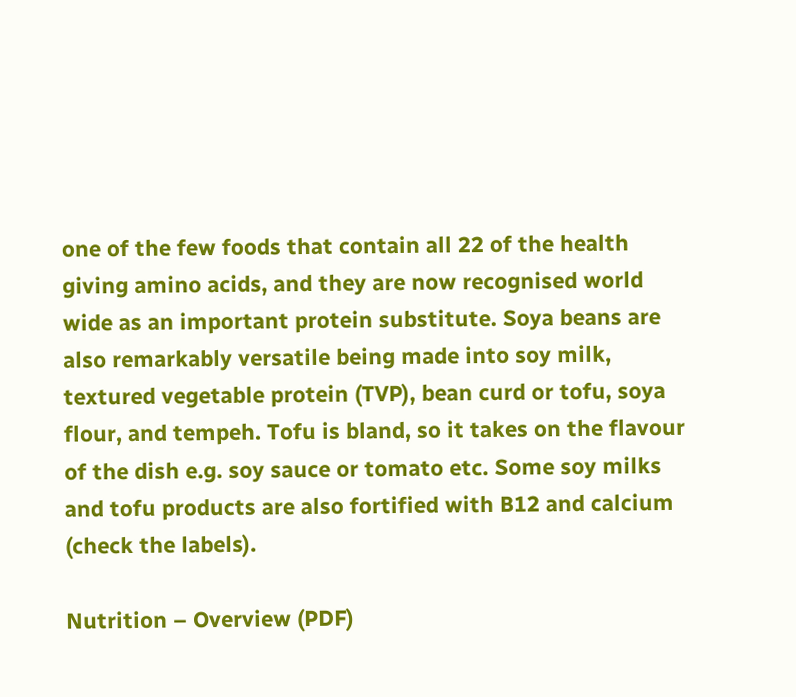one of the few foods that contain all 22 of the health giving amino acids, and they are now recognised world wide as an important protein substitute. Soya beans are also remarkably versatile being made into soy milk, textured vegetable protein (TVP), bean curd or tofu, soya flour, and tempeh. Tofu is bland, so it takes on the flavour of the dish e.g. soy sauce or tomato etc. Some soy milks and tofu products are also fortified with B12 and calcium (check the labels).

Nutrition – Overview (PDF)